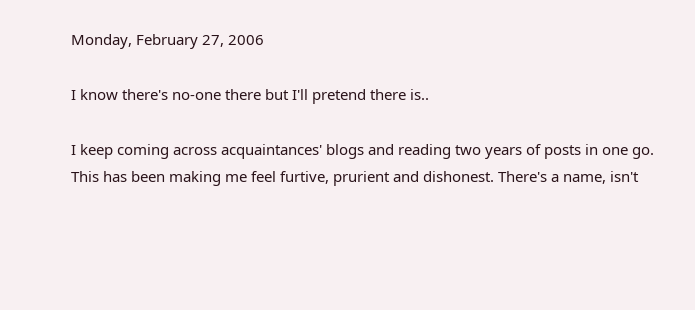Monday, February 27, 2006

I know there's no-one there but I'll pretend there is..

I keep coming across acquaintances' blogs and reading two years of posts in one go. This has been making me feel furtive, prurient and dishonest. There's a name, isn't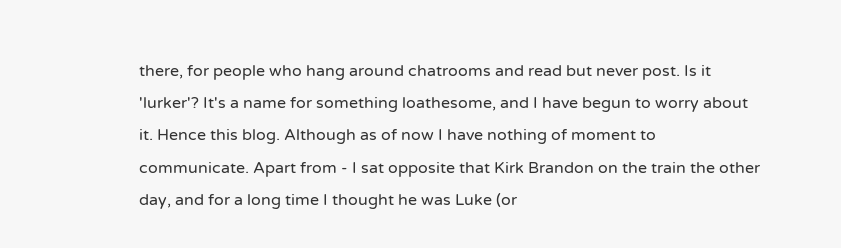there, for people who hang around chatrooms and read but never post. Is it 'lurker'? It's a name for something loathesome, and I have begun to worry about it. Hence this blog. Although as of now I have nothing of moment to communicate. Apart from - I sat opposite that Kirk Brandon on the train the other day, and for a long time I thought he was Luke (or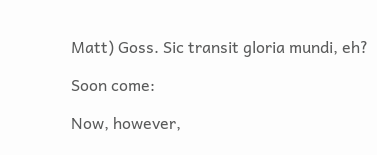Matt) Goss. Sic transit gloria mundi, eh?

Soon come:

Now, however,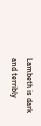Lambeth is dark and terribly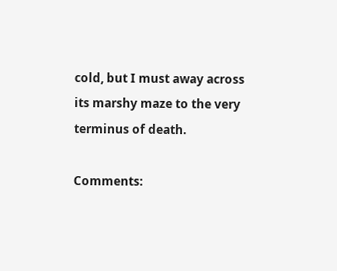cold, but I must away across its marshy maze to the very terminus of death.

Comments: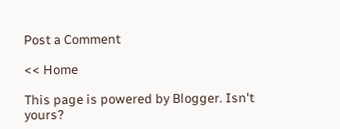Post a Comment

<< Home

This page is powered by Blogger. Isn't yours?